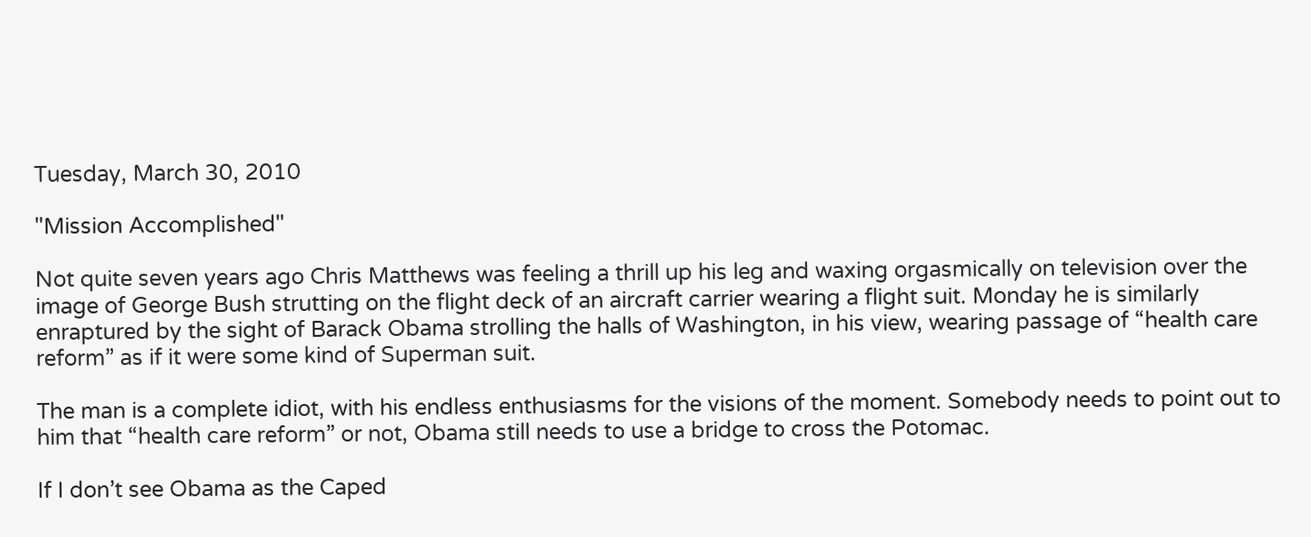Tuesday, March 30, 2010

"Mission Accomplished"

Not quite seven years ago Chris Matthews was feeling a thrill up his leg and waxing orgasmically on television over the image of George Bush strutting on the flight deck of an aircraft carrier wearing a flight suit. Monday he is similarly enraptured by the sight of Barack Obama strolling the halls of Washington, in his view, wearing passage of “health care reform” as if it were some kind of Superman suit.

The man is a complete idiot, with his endless enthusiasms for the visions of the moment. Somebody needs to point out to him that “health care reform” or not, Obama still needs to use a bridge to cross the Potomac.

If I don’t see Obama as the Caped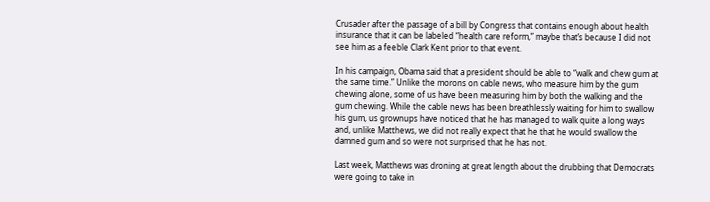Crusader after the passage of a bill by Congress that contains enough about health insurance that it can be labeled “health care reform,” maybe that’s because I did not see him as a feeble Clark Kent prior to that event.

In his campaign, Obama said that a president should be able to “walk and chew gum at the same time.” Unlike the morons on cable news, who measure him by the gum chewing alone, some of us have been measuring him by both the walking and the gum chewing. While the cable news has been breathlessly waiting for him to swallow his gum, us grownups have noticed that he has managed to walk quite a long ways and, unlike Matthews, we did not really expect that he that he would swallow the damned gum and so were not surprised that he has not.

Last week, Matthews was droning at great length about the drubbing that Democrats were going to take in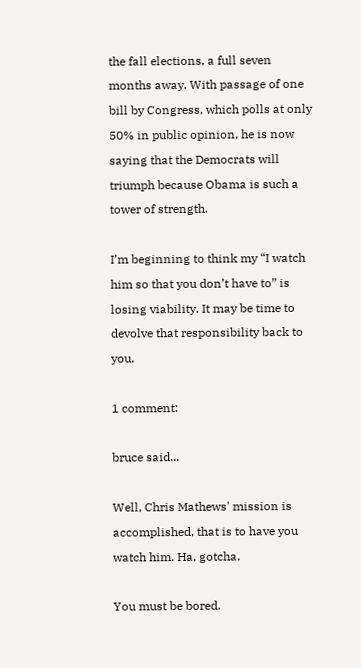the fall elections, a full seven months away. With passage of one bill by Congress, which polls at only 50% in public opinion, he is now saying that the Democrats will triumph because Obama is such a tower of strength.

I’m beginning to think my “I watch him so that you don’t have to” is losing viability. It may be time to devolve that responsibility back to you.

1 comment:

bruce said...

Well, Chris Mathews' mission is accomplished, that is to have you watch him. Ha, gotcha.

You must be bored.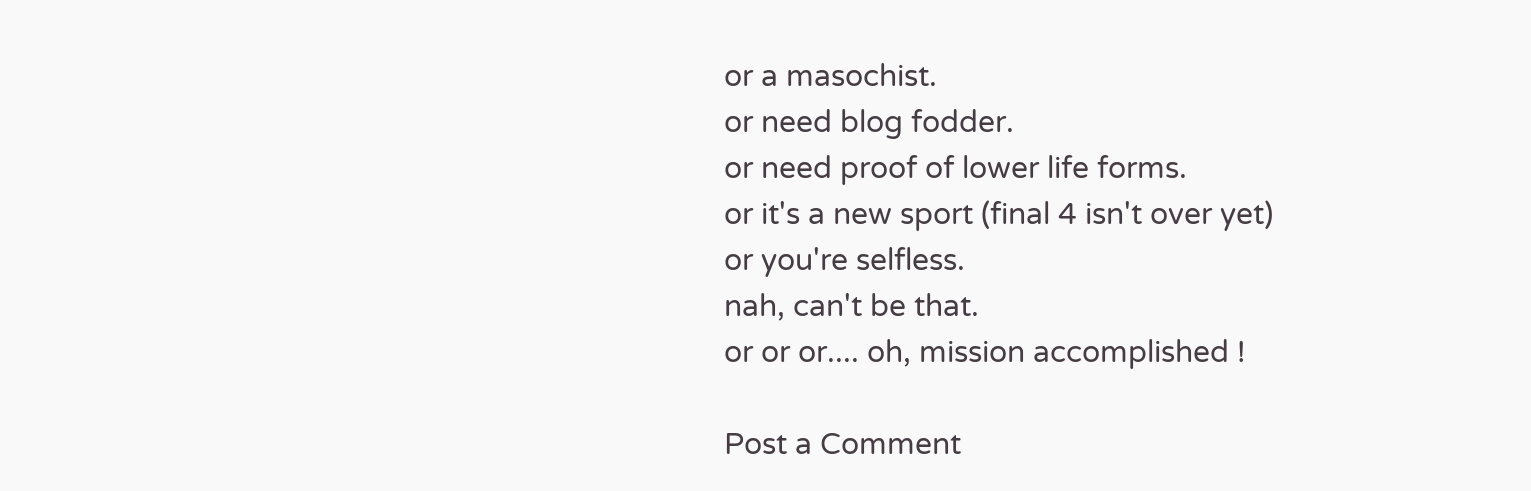or a masochist.
or need blog fodder.
or need proof of lower life forms.
or it's a new sport (final 4 isn't over yet)
or you're selfless.
nah, can't be that.
or or or.... oh, mission accomplished !

Post a Comment